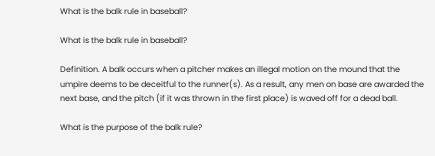What is the balk rule in baseball?

What is the balk rule in baseball?

Definition. A balk occurs when a pitcher makes an illegal motion on the mound that the umpire deems to be deceitful to the runner(s). As a result, any men on base are awarded the next base, and the pitch (if it was thrown in the first place) is waved off for a dead ball.

What is the purpose of the balk rule?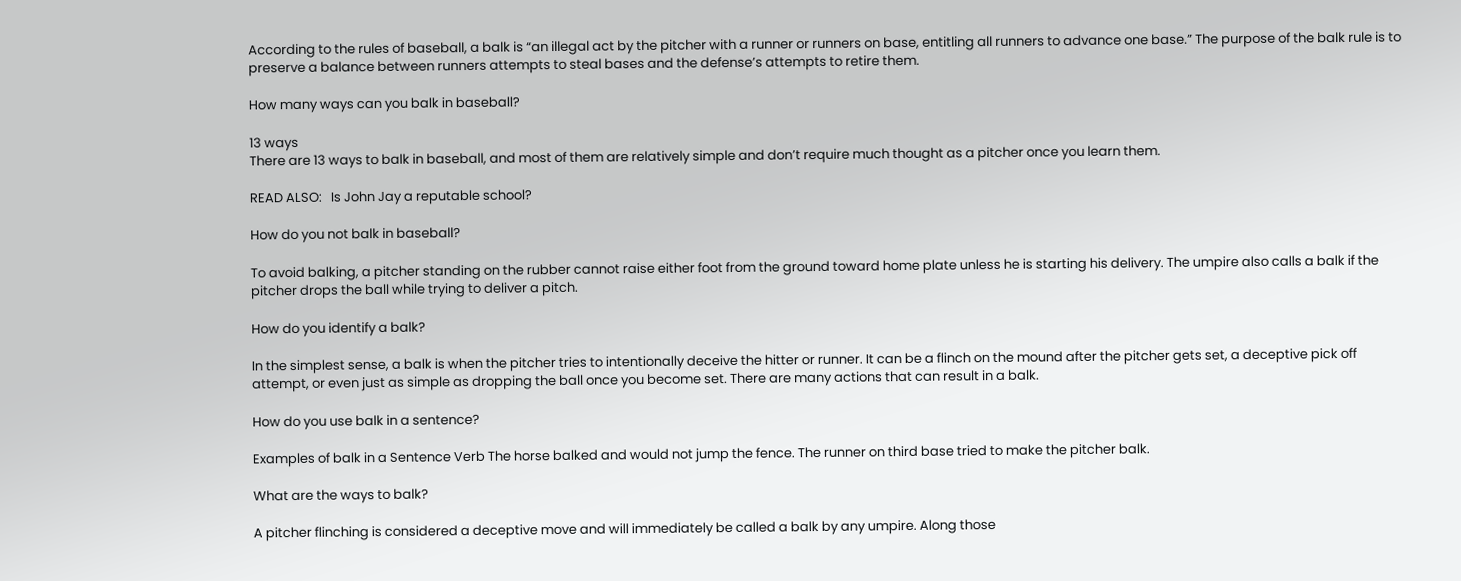According to the rules of baseball, a balk is “an illegal act by the pitcher with a runner or runners on base, entitling all runners to advance one base.” The purpose of the balk rule is to preserve a balance between runners attempts to steal bases and the defense’s attempts to retire them.

How many ways can you balk in baseball?

13 ways
There are 13 ways to balk in baseball, and most of them are relatively simple and don’t require much thought as a pitcher once you learn them.

READ ALSO:   Is John Jay a reputable school?

How do you not balk in baseball?

To avoid balking, a pitcher standing on the rubber cannot raise either foot from the ground toward home plate unless he is starting his delivery. The umpire also calls a balk if the pitcher drops the ball while trying to deliver a pitch.

How do you identify a balk?

In the simplest sense, a balk is when the pitcher tries to intentionally deceive the hitter or runner. It can be a flinch on the mound after the pitcher gets set, a deceptive pick off attempt, or even just as simple as dropping the ball once you become set. There are many actions that can result in a balk.

How do you use balk in a sentence?

Examples of balk in a Sentence Verb The horse balked and would not jump the fence. The runner on third base tried to make the pitcher balk.

What are the ways to balk?

A pitcher flinching is considered a deceptive move and will immediately be called a balk by any umpire. Along those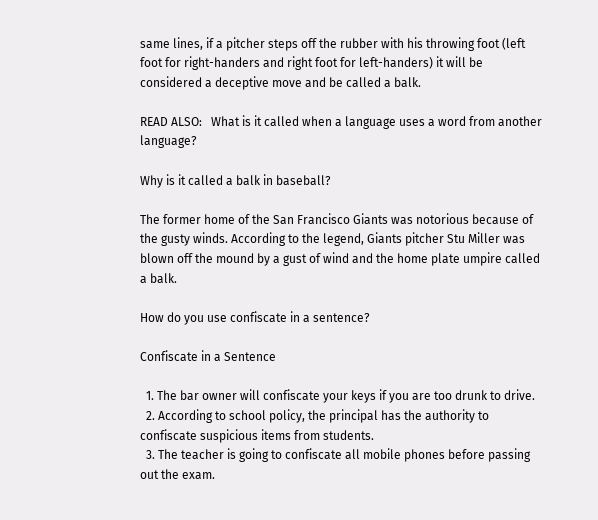same lines, if a pitcher steps off the rubber with his throwing foot (left foot for right-handers and right foot for left-handers) it will be considered a deceptive move and be called a balk.

READ ALSO:   What is it called when a language uses a word from another language?

Why is it called a balk in baseball?

The former home of the San Francisco Giants was notorious because of the gusty winds. According to the legend, Giants pitcher Stu Miller was blown off the mound by a gust of wind and the home plate umpire called a balk.

How do you use confiscate in a sentence?

Confiscate in a Sentence

  1. The bar owner will confiscate your keys if you are too drunk to drive.
  2. According to school policy, the principal has the authority to confiscate suspicious items from students.
  3. The teacher is going to confiscate all mobile phones before passing out the exam.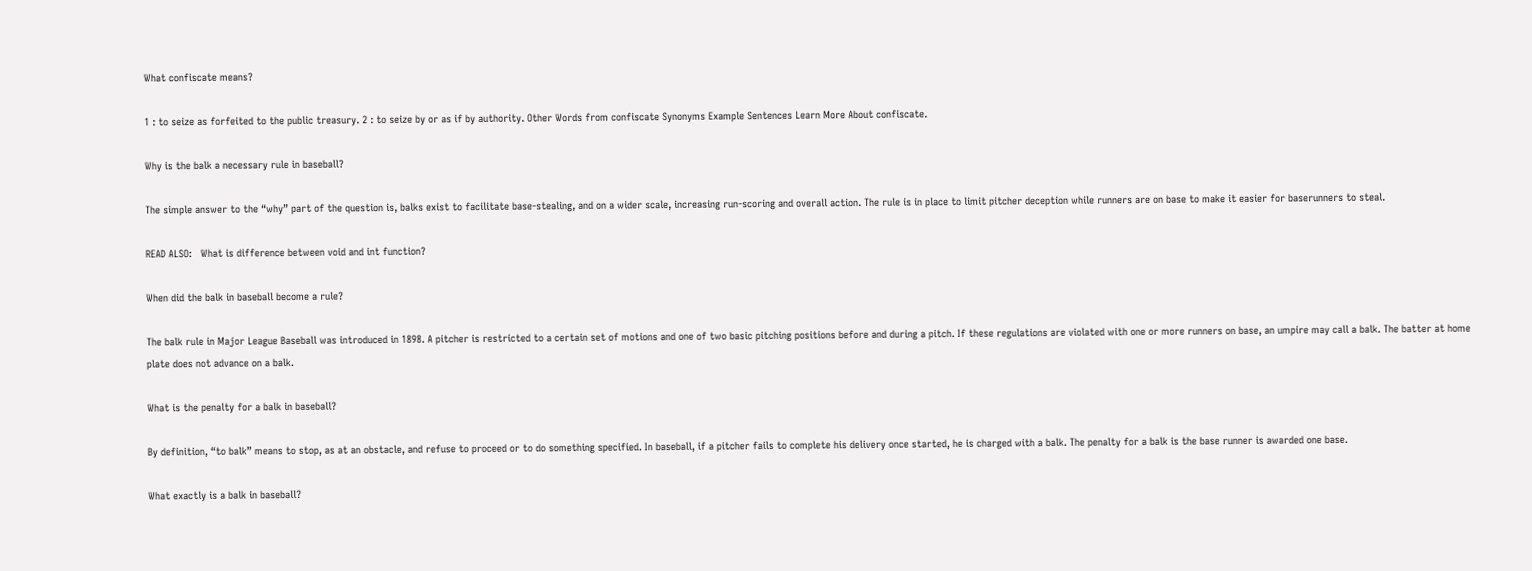What confiscate means?

1 : to seize as forfeited to the public treasury. 2 : to seize by or as if by authority. Other Words from confiscate Synonyms Example Sentences Learn More About confiscate.

Why is the balk a necessary rule in baseball?

The simple answer to the “why” part of the question is, balks exist to facilitate base-stealing, and on a wider scale, increasing run-scoring and overall action. The rule is in place to limit pitcher deception while runners are on base to make it easier for baserunners to steal.

READ ALSO:   What is difference between void and int function?

When did the balk in baseball become a rule?

The balk rule in Major League Baseball was introduced in 1898. A pitcher is restricted to a certain set of motions and one of two basic pitching positions before and during a pitch. If these regulations are violated with one or more runners on base, an umpire may call a balk. The batter at home plate does not advance on a balk.

What is the penalty for a balk in baseball?

By definition, “to balk” means to stop, as at an obstacle, and refuse to proceed or to do something specified. In baseball, if a pitcher fails to complete his delivery once started, he is charged with a balk. The penalty for a balk is the base runner is awarded one base.

What exactly is a balk in baseball?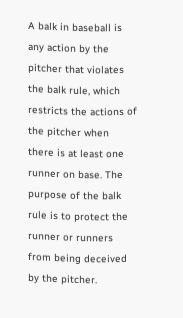A balk in baseball is any action by the pitcher that violates the balk rule, which restricts the actions of the pitcher when there is at least one runner on base. The purpose of the balk rule is to protect the runner or runners from being deceived by the pitcher.